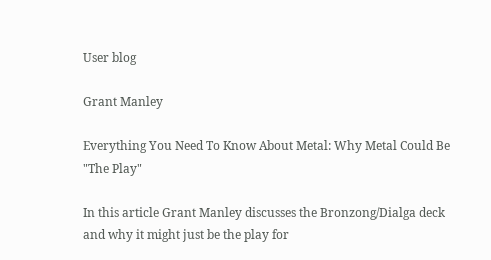User blog

Grant Manley

Everything You Need To Know About Metal: Why Metal Could Be "The Play"

In this article Grant Manley discusses the Bronzong/Dialga deck and why it might just be the play for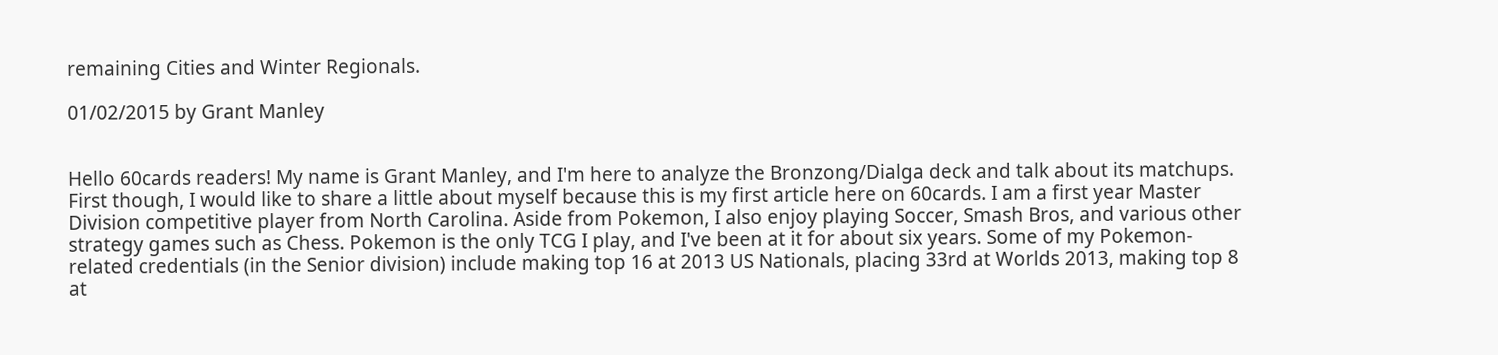remaining Cities and Winter Regionals.

01/02/2015 by Grant Manley


Hello 60cards readers! My name is Grant Manley, and I'm here to analyze the Bronzong/Dialga deck and talk about its matchups. First though, I would like to share a little about myself because this is my first article here on 60cards. I am a first year Master Division competitive player from North Carolina. Aside from Pokemon, I also enjoy playing Soccer, Smash Bros, and various other strategy games such as Chess. Pokemon is the only TCG I play, and I've been at it for about six years. Some of my Pokemon-related credentials (in the Senior division) include making top 16 at 2013 US Nationals, placing 33rd at Worlds 2013, making top 8 at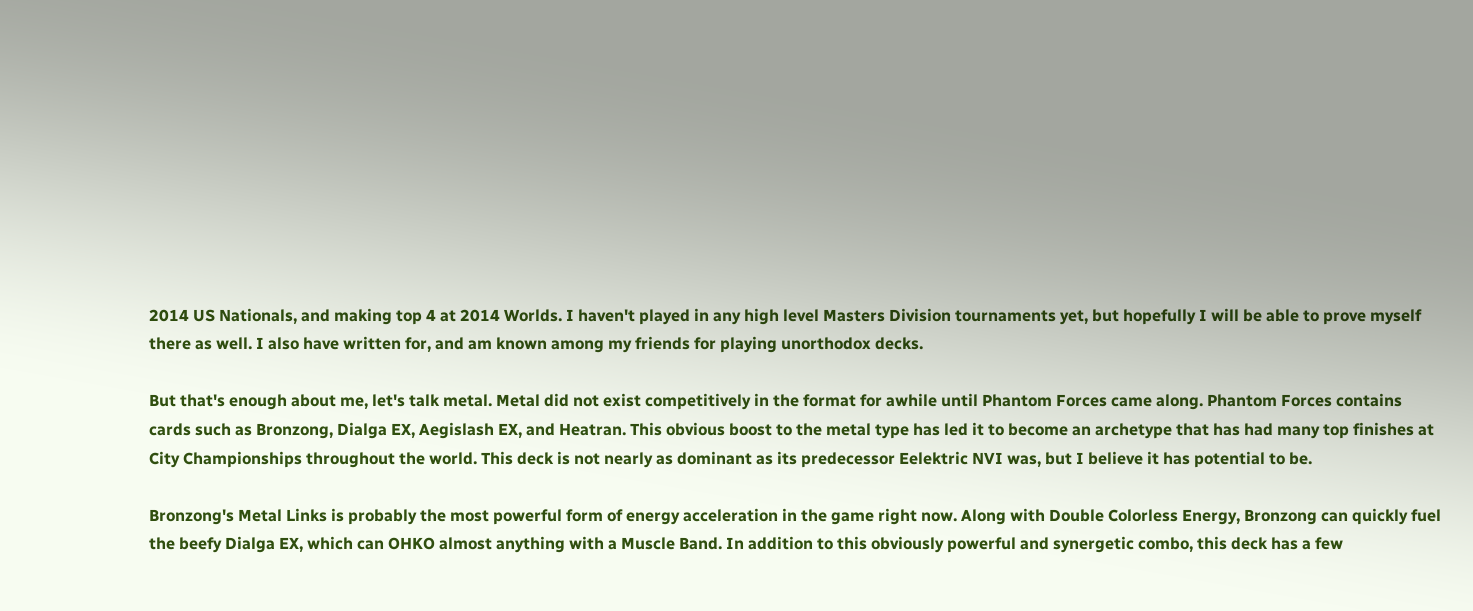2014 US Nationals, and making top 4 at 2014 Worlds. I haven't played in any high level Masters Division tournaments yet, but hopefully I will be able to prove myself there as well. I also have written for, and am known among my friends for playing unorthodox decks.

But that's enough about me, let's talk metal. Metal did not exist competitively in the format for awhile until Phantom Forces came along. Phantom Forces contains cards such as Bronzong, Dialga EX, Aegislash EX, and Heatran. This obvious boost to the metal type has led it to become an archetype that has had many top finishes at City Championships throughout the world. This deck is not nearly as dominant as its predecessor Eelektric NVI was, but I believe it has potential to be.

Bronzong's Metal Links is probably the most powerful form of energy acceleration in the game right now. Along with Double Colorless Energy, Bronzong can quickly fuel the beefy Dialga EX, which can OHKO almost anything with a Muscle Band. In addition to this obviously powerful and synergetic combo, this deck has a few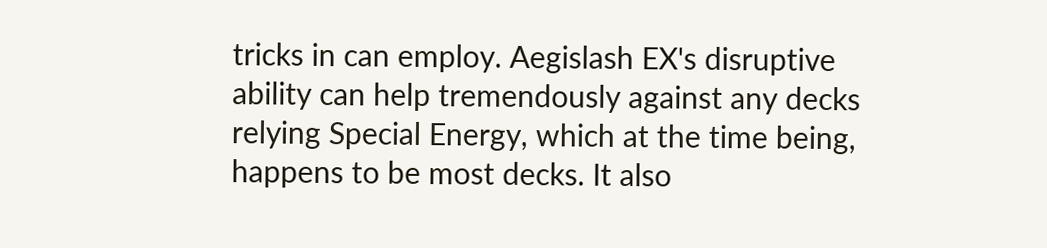tricks in can employ. Aegislash EX's disruptive ability can help tremendously against any decks relying Special Energy, which at the time being, happens to be most decks. It also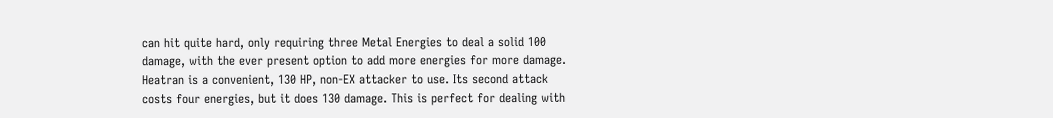can hit quite hard, only requiring three Metal Energies to deal a solid 100 damage, with the ever present option to add more energies for more damage. Heatran is a convenient, 130 HP, non-EX attacker to use. Its second attack costs four energies, but it does 130 damage. This is perfect for dealing with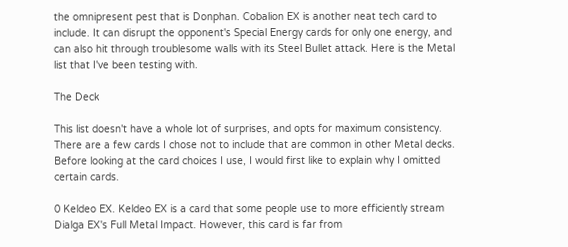the omnipresent pest that is Donphan. Cobalion EX is another neat tech card to include. It can disrupt the opponent's Special Energy cards for only one energy, and can also hit through troublesome walls with its Steel Bullet attack. Here is the Metal list that I've been testing with.

The Deck

This list doesn't have a whole lot of surprises, and opts for maximum consistency. There are a few cards I chose not to include that are common in other Metal decks. Before looking at the card choices I use, I would first like to explain why I omitted certain cards.

0 Keldeo EX. Keldeo EX is a card that some people use to more efficiently stream Dialga EX's Full Metal Impact. However, this card is far from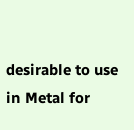desirable to use in Metal for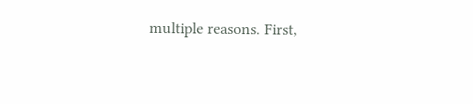multiple reasons. First,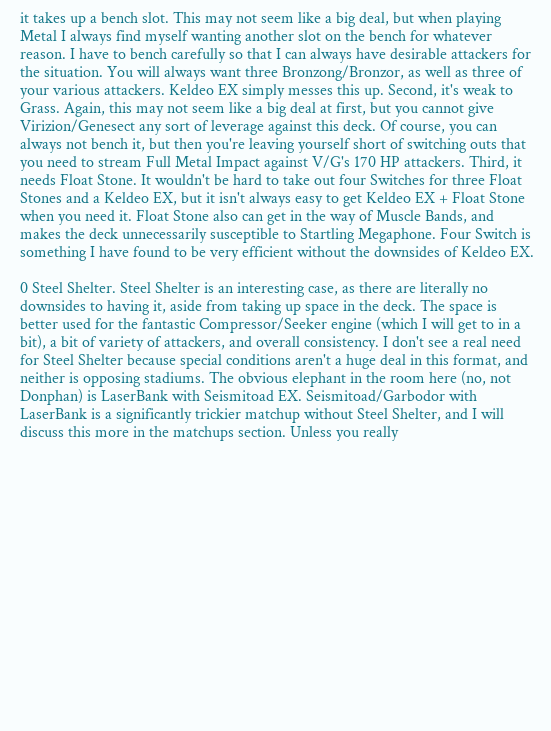it takes up a bench slot. This may not seem like a big deal, but when playing Metal I always find myself wanting another slot on the bench for whatever reason. I have to bench carefully so that I can always have desirable attackers for the situation. You will always want three Bronzong/Bronzor, as well as three of your various attackers. Keldeo EX simply messes this up. Second, it's weak to Grass. Again, this may not seem like a big deal at first, but you cannot give Virizion/Genesect any sort of leverage against this deck. Of course, you can always not bench it, but then you're leaving yourself short of switching outs that you need to stream Full Metal Impact against V/G's 170 HP attackers. Third, it needs Float Stone. It wouldn't be hard to take out four Switches for three Float Stones and a Keldeo EX, but it isn't always easy to get Keldeo EX + Float Stone when you need it. Float Stone also can get in the way of Muscle Bands, and makes the deck unnecessarily susceptible to Startling Megaphone. Four Switch is something I have found to be very efficient without the downsides of Keldeo EX.

0 Steel Shelter. Steel Shelter is an interesting case, as there are literally no downsides to having it, aside from taking up space in the deck. The space is better used for the fantastic Compressor/Seeker engine (which I will get to in a bit), a bit of variety of attackers, and overall consistency. I don't see a real need for Steel Shelter because special conditions aren't a huge deal in this format, and neither is opposing stadiums. The obvious elephant in the room here (no, not Donphan) is LaserBank with Seismitoad EX. Seismitoad/Garbodor with LaserBank is a significantly trickier matchup without Steel Shelter, and I will discuss this more in the matchups section. Unless you really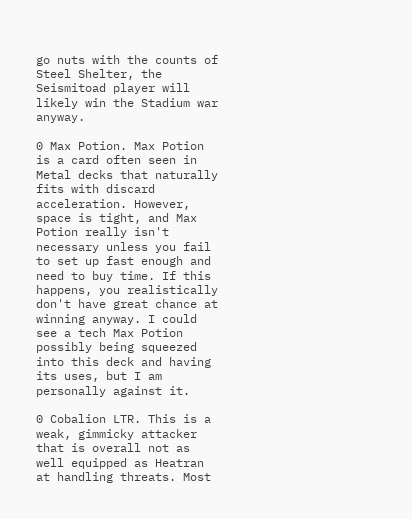go nuts with the counts of Steel Shelter, the Seismitoad player will likely win the Stadium war anyway.

0 Max Potion. Max Potion is a card often seen in Metal decks that naturally fits with discard acceleration. However, space is tight, and Max Potion really isn't necessary unless you fail to set up fast enough and need to buy time. If this happens, you realistically don't have great chance at winning anyway. I could see a tech Max Potion possibly being squeezed into this deck and having its uses, but I am personally against it.

0 Cobalion LTR. This is a weak, gimmicky attacker that is overall not as well equipped as Heatran at handling threats. Most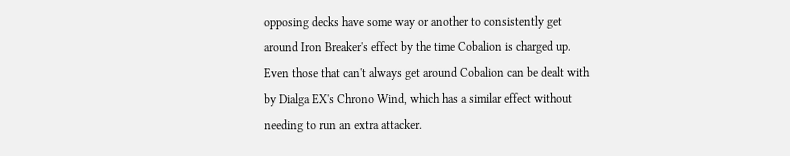opposing decks have some way or another to consistently get around Iron Breaker's effect by the time Cobalion is charged up. Even those that can't always get around Cobalion can be dealt with by Dialga EX's Chrono Wind, which has a similar effect without needing to run an extra attacker.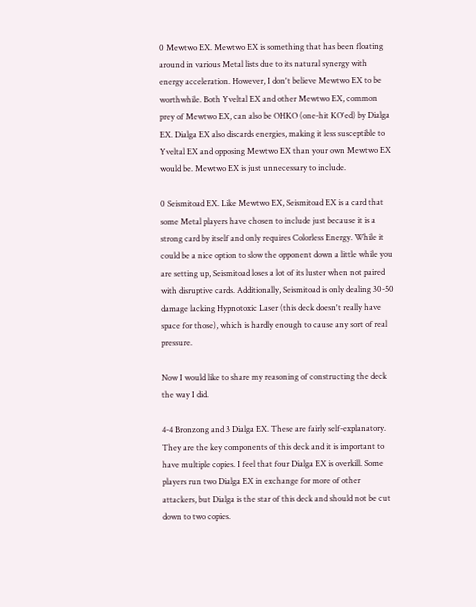0 Mewtwo EX. Mewtwo EX is something that has been floating around in various Metal lists due to its natural synergy with energy acceleration. However, I don't believe Mewtwo EX to be worthwhile. Both Yveltal EX and other Mewtwo EX, common prey of Mewtwo EX, can also be OHKO (one-hit KO'ed) by Dialga EX. Dialga EX also discards energies, making it less susceptible to Yveltal EX and opposing Mewtwo EX than your own Mewtwo EX would be. Mewtwo EX is just unnecessary to include.

0 Seismitoad EX. Like Mewtwo EX, Seismitoad EX is a card that some Metal players have chosen to include just because it is a strong card by itself and only requires Colorless Energy. While it could be a nice option to slow the opponent down a little while you are setting up, Seismitoad loses a lot of its luster when not paired with disruptive cards. Additionally, Seismitoad is only dealing 30-50 damage lacking Hypnotoxic Laser (this deck doesn't really have space for those), which is hardly enough to cause any sort of real pressure.

Now I would like to share my reasoning of constructing the deck the way I did.

4-4 Bronzong and 3 Dialga EX. These are fairly self-explanatory. They are the key components of this deck and it is important to have multiple copies. I feel that four Dialga EX is overkill. Some players run two Dialga EX in exchange for more of other attackers, but Dialga is the star of this deck and should not be cut down to two copies.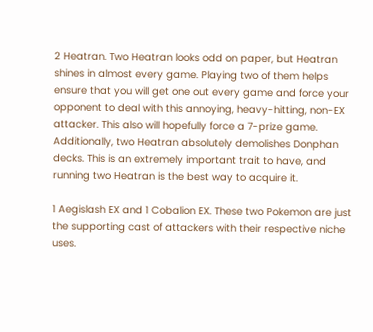2 Heatran. Two Heatran looks odd on paper, but Heatran shines in almost every game. Playing two of them helps ensure that you will get one out every game and force your opponent to deal with this annoying, heavy-hitting, non-EX attacker. This also will hopefully force a 7-prize game. Additionally, two Heatran absolutely demolishes Donphan decks. This is an extremely important trait to have, and running two Heatran is the best way to acquire it.

1 Aegislash EX and 1 Cobalion EX. These two Pokemon are just the supporting cast of attackers with their respective niche uses.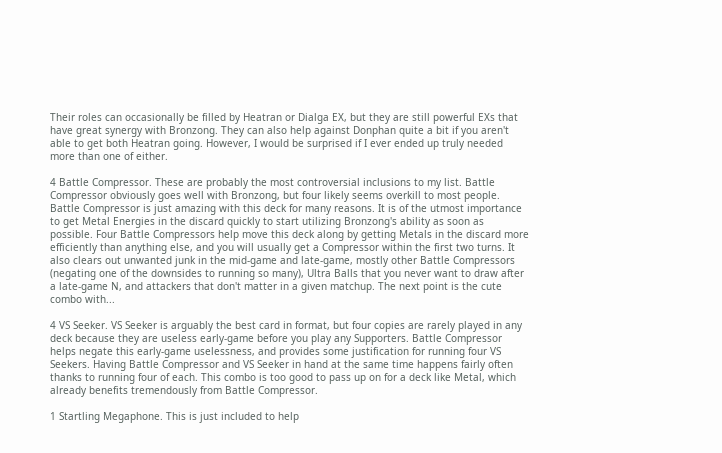Their roles can occasionally be filled by Heatran or Dialga EX, but they are still powerful EXs that have great synergy with Bronzong. They can also help against Donphan quite a bit if you aren't able to get both Heatran going. However, I would be surprised if I ever ended up truly needed more than one of either.

4 Battle Compressor. These are probably the most controversial inclusions to my list. Battle Compressor obviously goes well with Bronzong, but four likely seems overkill to most people. Battle Compressor is just amazing with this deck for many reasons. It is of the utmost importance to get Metal Energies in the discard quickly to start utilizing Bronzong's ability as soon as possible. Four Battle Compressors help move this deck along by getting Metals in the discard more efficiently than anything else, and you will usually get a Compressor within the first two turns. It also clears out unwanted junk in the mid-game and late-game, mostly other Battle Compressors (negating one of the downsides to running so many), Ultra Balls that you never want to draw after a late-game N, and attackers that don't matter in a given matchup. The next point is the cute combo with...

4 VS Seeker. VS Seeker is arguably the best card in format, but four copies are rarely played in any deck because they are useless early-game before you play any Supporters. Battle Compressor helps negate this early-game uselessness, and provides some justification for running four VS Seekers. Having Battle Compressor and VS Seeker in hand at the same time happens fairly often thanks to running four of each. This combo is too good to pass up on for a deck like Metal, which already benefits tremendously from Battle Compressor.

1 Startling Megaphone. This is just included to help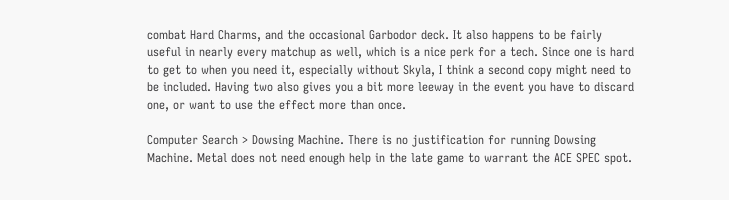combat Hard Charms, and the occasional Garbodor deck. It also happens to be fairly useful in nearly every matchup as well, which is a nice perk for a tech. Since one is hard to get to when you need it, especially without Skyla, I think a second copy might need to be included. Having two also gives you a bit more leeway in the event you have to discard one, or want to use the effect more than once.

Computer Search > Dowsing Machine. There is no justification for running Dowsing Machine. Metal does not need enough help in the late game to warrant the ACE SPEC spot.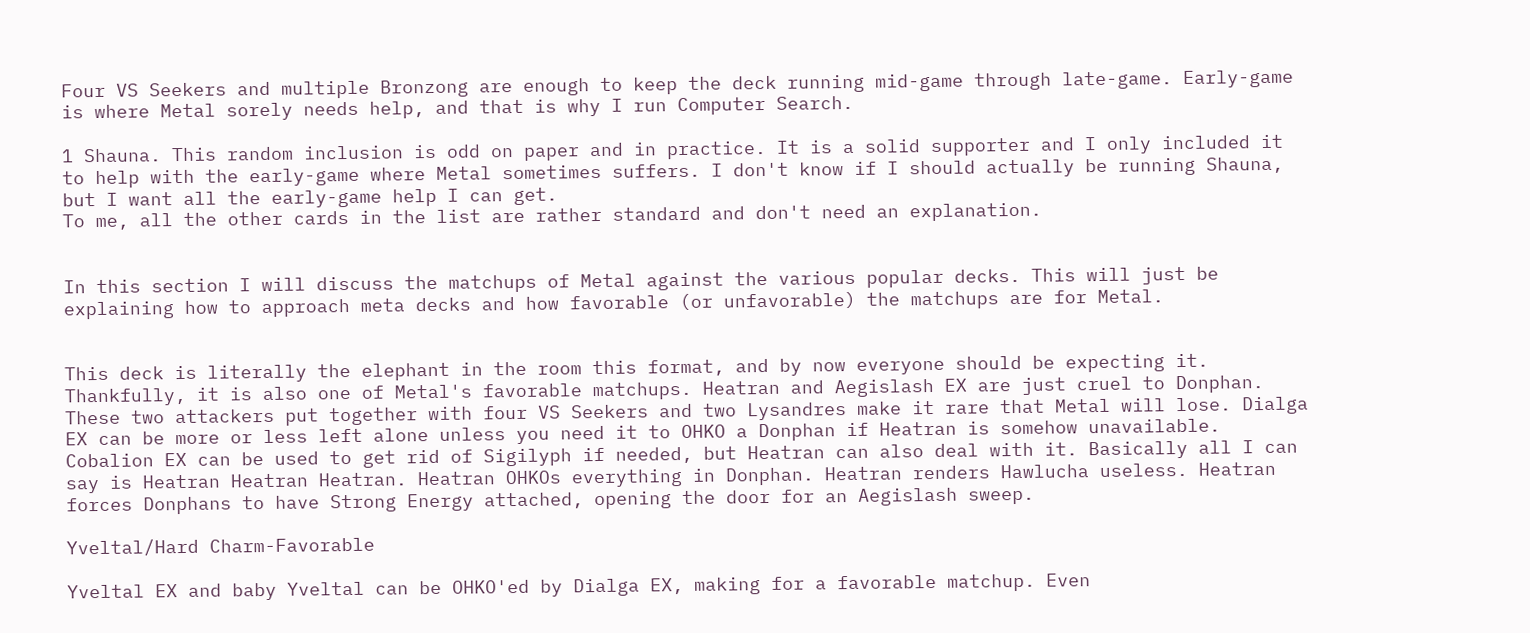Four VS Seekers and multiple Bronzong are enough to keep the deck running mid-game through late-game. Early-game is where Metal sorely needs help, and that is why I run Computer Search.

1 Shauna. This random inclusion is odd on paper and in practice. It is a solid supporter and I only included it to help with the early-game where Metal sometimes suffers. I don't know if I should actually be running Shauna, but I want all the early-game help I can get.
To me, all the other cards in the list are rather standard and don't need an explanation.


In this section I will discuss the matchups of Metal against the various popular decks. This will just be explaining how to approach meta decks and how favorable (or unfavorable) the matchups are for Metal.


This deck is literally the elephant in the room this format, and by now everyone should be expecting it. Thankfully, it is also one of Metal's favorable matchups. Heatran and Aegislash EX are just cruel to Donphan. These two attackers put together with four VS Seekers and two Lysandres make it rare that Metal will lose. Dialga EX can be more or less left alone unless you need it to OHKO a Donphan if Heatran is somehow unavailable. Cobalion EX can be used to get rid of Sigilyph if needed, but Heatran can also deal with it. Basically all I can say is Heatran Heatran Heatran. Heatran OHKOs everything in Donphan. Heatran renders Hawlucha useless. Heatran forces Donphans to have Strong Energy attached, opening the door for an Aegislash sweep.

Yveltal/Hard Charm-Favorable

Yveltal EX and baby Yveltal can be OHKO'ed by Dialga EX, making for a favorable matchup. Even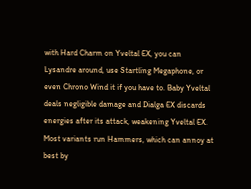with Hard Charm on Yveltal EX, you can Lysandre around, use Startling Megaphone, or even Chrono Wind it if you have to. Baby Yveltal deals negligible damage and Dialga EX discards energies after its attack, weakening Yveltal EX. Most variants run Hammers, which can annoy at best by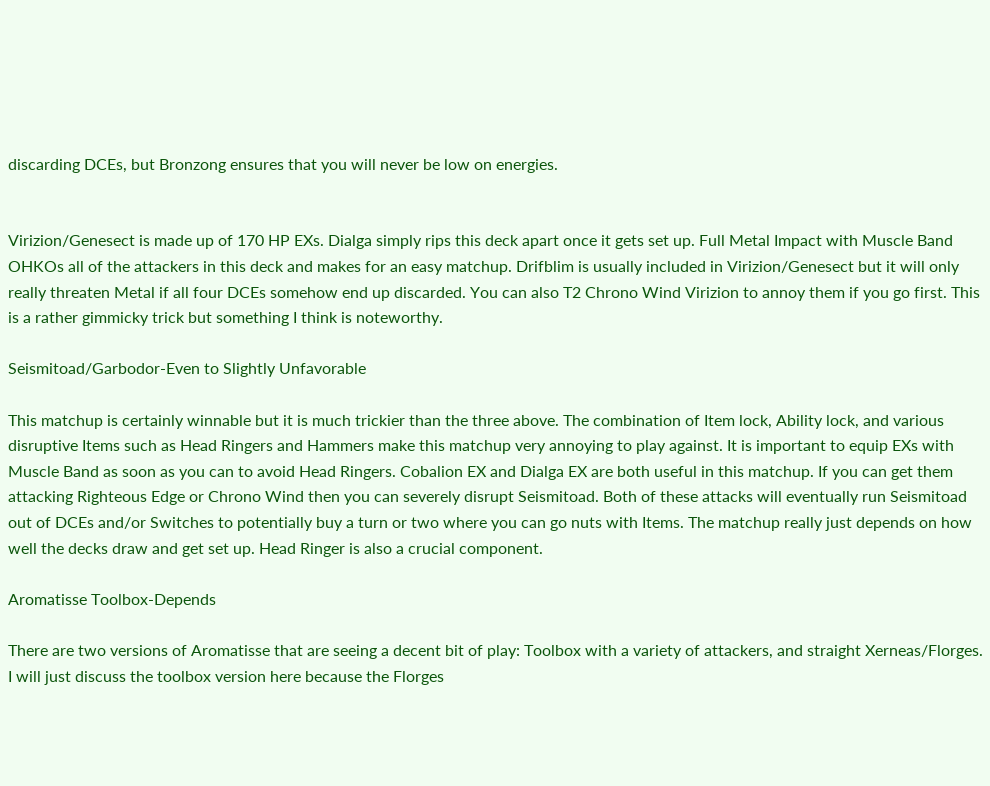discarding DCEs, but Bronzong ensures that you will never be low on energies.


Virizion/Genesect is made up of 170 HP EXs. Dialga simply rips this deck apart once it gets set up. Full Metal Impact with Muscle Band OHKOs all of the attackers in this deck and makes for an easy matchup. Drifblim is usually included in Virizion/Genesect but it will only really threaten Metal if all four DCEs somehow end up discarded. You can also T2 Chrono Wind Virizion to annoy them if you go first. This is a rather gimmicky trick but something I think is noteworthy.

Seismitoad/Garbodor-Even to Slightly Unfavorable

This matchup is certainly winnable but it is much trickier than the three above. The combination of Item lock, Ability lock, and various disruptive Items such as Head Ringers and Hammers make this matchup very annoying to play against. It is important to equip EXs with Muscle Band as soon as you can to avoid Head Ringers. Cobalion EX and Dialga EX are both useful in this matchup. If you can get them attacking Righteous Edge or Chrono Wind then you can severely disrupt Seismitoad. Both of these attacks will eventually run Seismitoad out of DCEs and/or Switches to potentially buy a turn or two where you can go nuts with Items. The matchup really just depends on how well the decks draw and get set up. Head Ringer is also a crucial component.

Aromatisse Toolbox-Depends

There are two versions of Aromatisse that are seeing a decent bit of play: Toolbox with a variety of attackers, and straight Xerneas/Florges. I will just discuss the toolbox version here because the Florges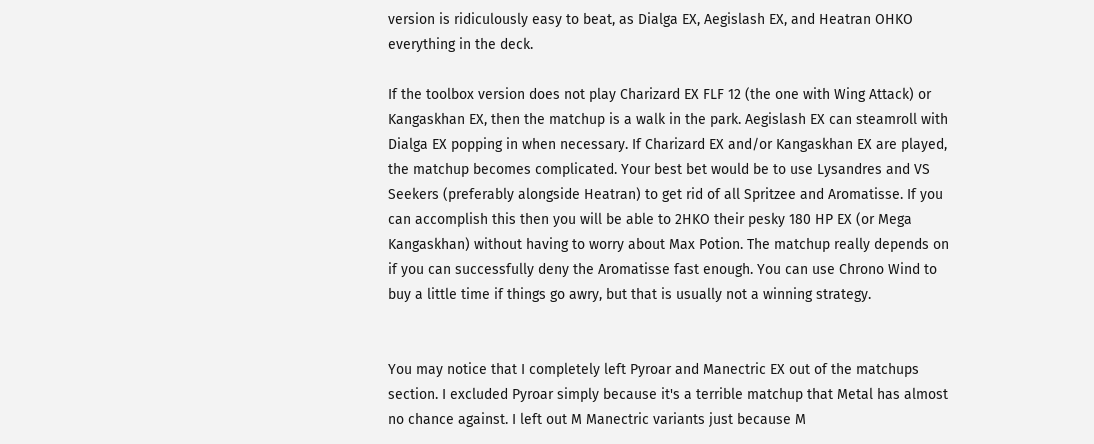version is ridiculously easy to beat, as Dialga EX, Aegislash EX, and Heatran OHKO everything in the deck.

If the toolbox version does not play Charizard EX FLF 12 (the one with Wing Attack) or Kangaskhan EX, then the matchup is a walk in the park. Aegislash EX can steamroll with Dialga EX popping in when necessary. If Charizard EX and/or Kangaskhan EX are played, the matchup becomes complicated. Your best bet would be to use Lysandres and VS Seekers (preferably alongside Heatran) to get rid of all Spritzee and Aromatisse. If you can accomplish this then you will be able to 2HKO their pesky 180 HP EX (or Mega Kangaskhan) without having to worry about Max Potion. The matchup really depends on if you can successfully deny the Aromatisse fast enough. You can use Chrono Wind to buy a little time if things go awry, but that is usually not a winning strategy.


You may notice that I completely left Pyroar and Manectric EX out of the matchups section. I excluded Pyroar simply because it's a terrible matchup that Metal has almost no chance against. I left out M Manectric variants just because M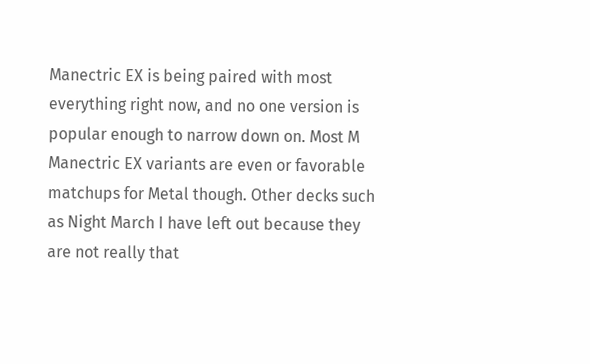Manectric EX is being paired with most everything right now, and no one version is popular enough to narrow down on. Most M Manectric EX variants are even or favorable matchups for Metal though. Other decks such as Night March I have left out because they are not really that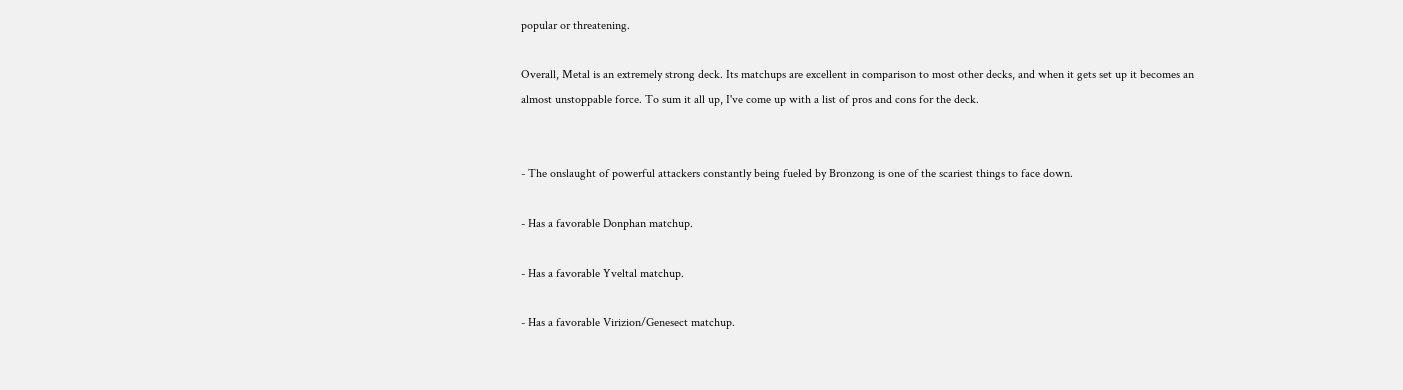popular or threatening.

Overall, Metal is an extremely strong deck. Its matchups are excellent in comparison to most other decks, and when it gets set up it becomes an almost unstoppable force. To sum it all up, I've come up with a list of pros and cons for the deck.


- The onslaught of powerful attackers constantly being fueled by Bronzong is one of the scariest things to face down.

- Has a favorable Donphan matchup.

- Has a favorable Yveltal matchup.

- Has a favorable Virizion/Genesect matchup.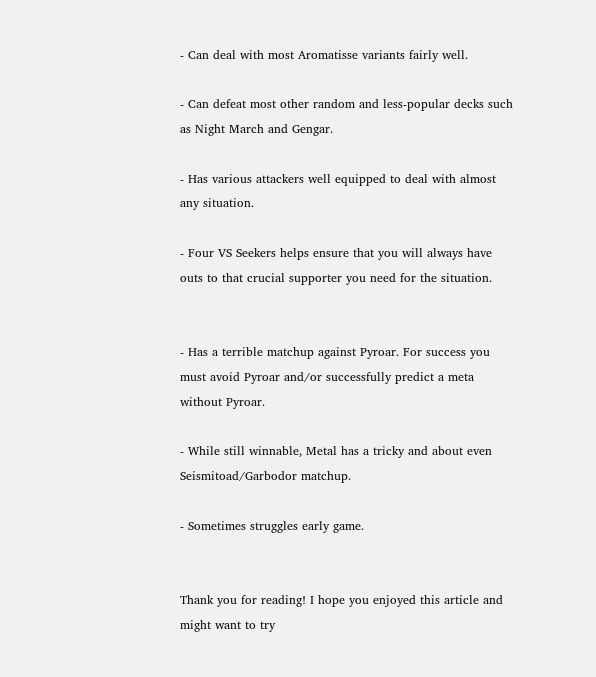- Can deal with most Aromatisse variants fairly well.

- Can defeat most other random and less-popular decks such as Night March and Gengar.

- Has various attackers well equipped to deal with almost any situation.

- Four VS Seekers helps ensure that you will always have outs to that crucial supporter you need for the situation.


- Has a terrible matchup against Pyroar. For success you must avoid Pyroar and/or successfully predict a meta without Pyroar.

- While still winnable, Metal has a tricky and about even Seismitoad/Garbodor matchup.

- Sometimes struggles early game.


Thank you for reading! I hope you enjoyed this article and might want to try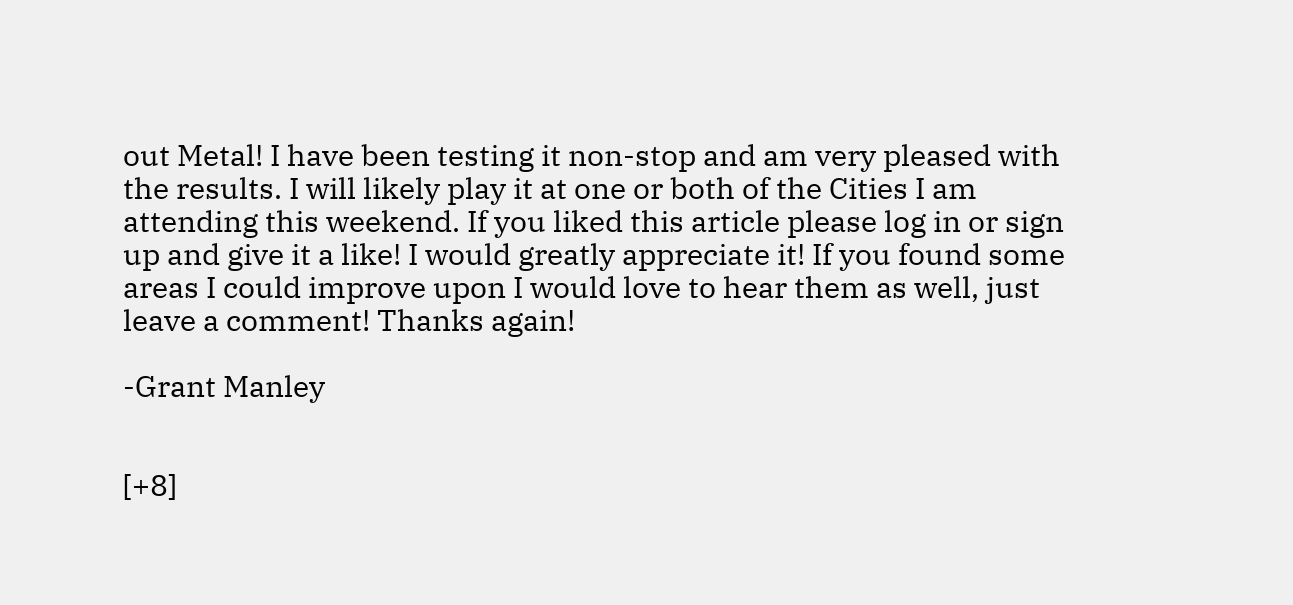out Metal! I have been testing it non-stop and am very pleased with the results. I will likely play it at one or both of the Cities I am attending this weekend. If you liked this article please log in or sign up and give it a like! I would greatly appreciate it! If you found some areas I could improve upon I would love to hear them as well, just leave a comment! Thanks again!

-Grant Manley


[+8]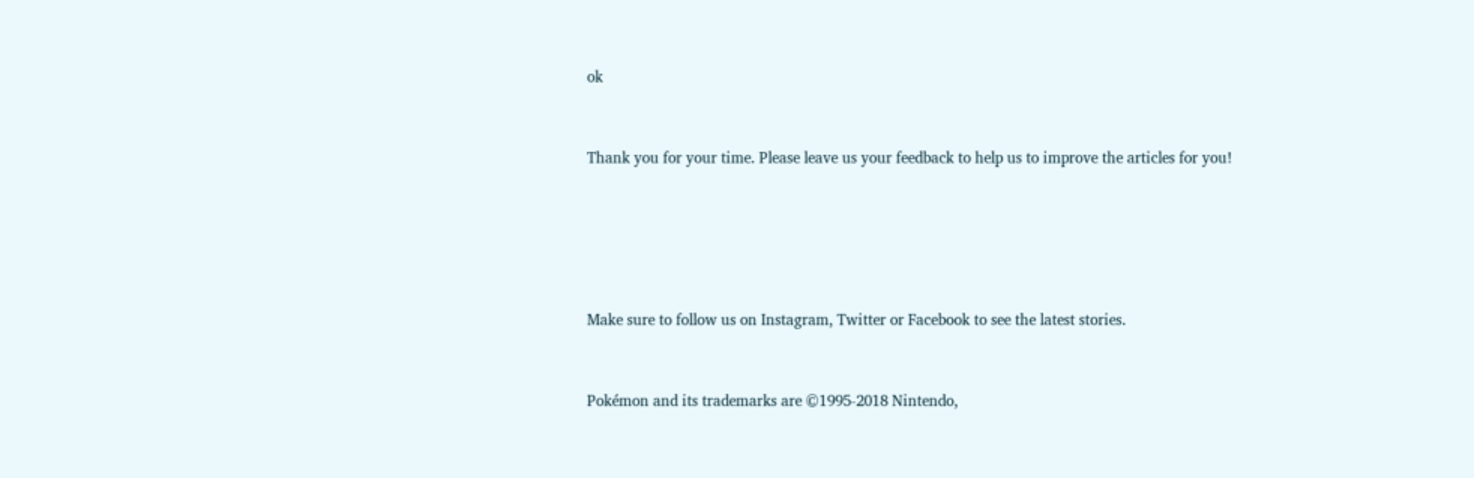ok


Thank you for your time. Please leave us your feedback to help us to improve the articles for you!





Make sure to follow us on Instagram, Twitter or Facebook to see the latest stories.


Pokémon and its trademarks are ©1995-2018 Nintendo,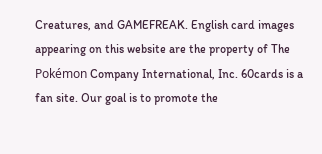Creatures, and GAMEFREAK. English card images appearing on this website are the property of The Pokémon Company International, Inc. 60cards is a fan site. Our goal is to promote the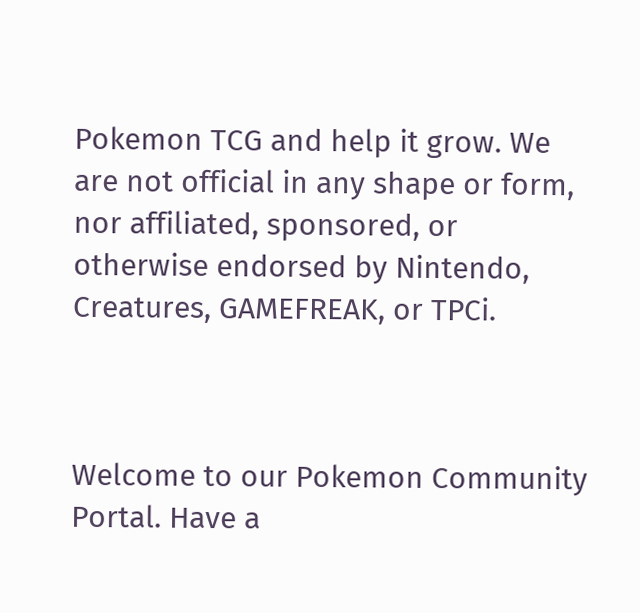Pokemon TCG and help it grow. We are not official in any shape or form, nor affiliated, sponsored, or otherwise endorsed by Nintendo, Creatures, GAMEFREAK, or TPCi.



Welcome to our Pokemon Community Portal. Have a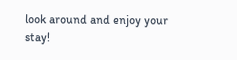look around and enjoy your stay!